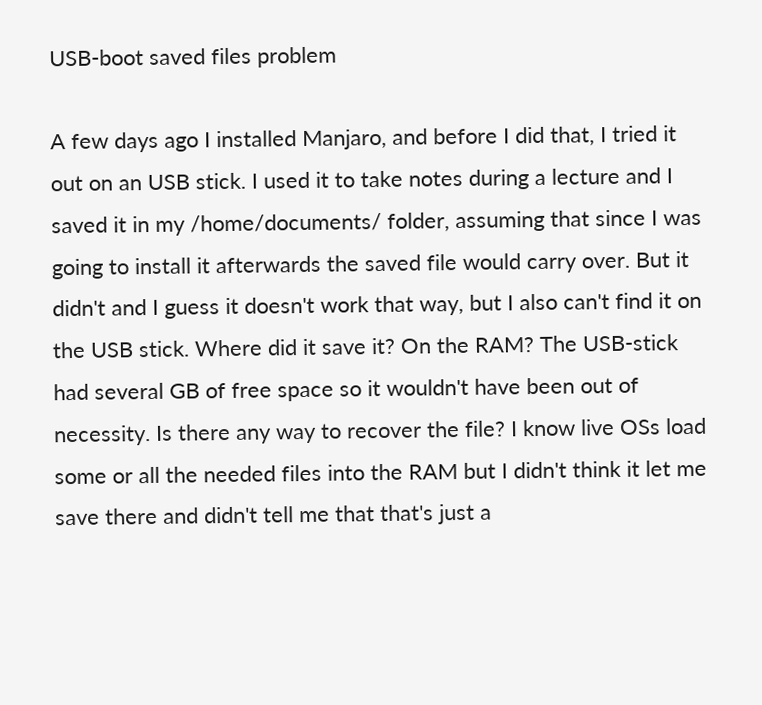USB-boot saved files problem

A few days ago I installed Manjaro, and before I did that, I tried it out on an USB stick. I used it to take notes during a lecture and I saved it in my /home/documents/ folder, assuming that since I was going to install it afterwards the saved file would carry over. But it didn't and I guess it doesn't work that way, but I also can't find it on the USB stick. Where did it save it? On the RAM? The USB-stick had several GB of free space so it wouldn't have been out of necessity. Is there any way to recover the file? I know live OSs load some or all the needed files into the RAM but I didn't think it let me save there and didn't tell me that that's just a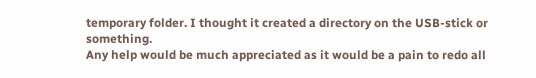temporary folder. I thought it created a directory on the USB-stick or something.
Any help would be much appreciated as it would be a pain to redo all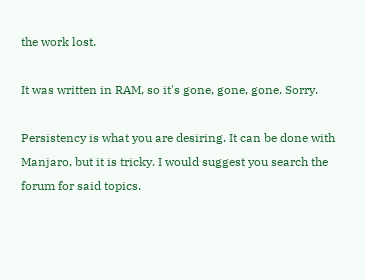the work lost.

It was written in RAM, so it's gone, gone, gone. Sorry.

Persistency is what you are desiring. It can be done with Manjaro, but it is tricky. I would suggest you search the forum for said topics.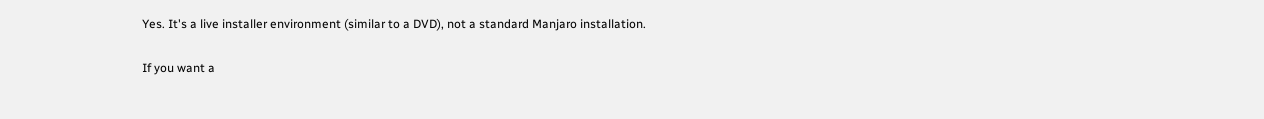Yes. It's a live installer environment (similar to a DVD), not a standard Manjaro installation.

If you want a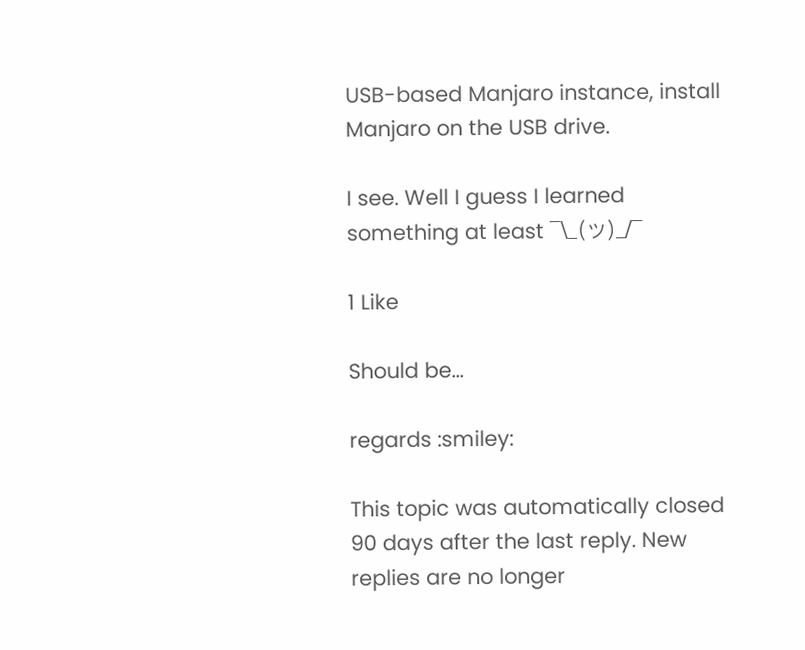USB-based Manjaro instance, install Manjaro on the USB drive.

I see. Well I guess I learned something at least ¯\_(ツ)_/¯

1 Like

Should be...

regards :smiley:

This topic was automatically closed 90 days after the last reply. New replies are no longer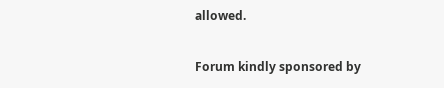allowed.

Forum kindly sponsored by